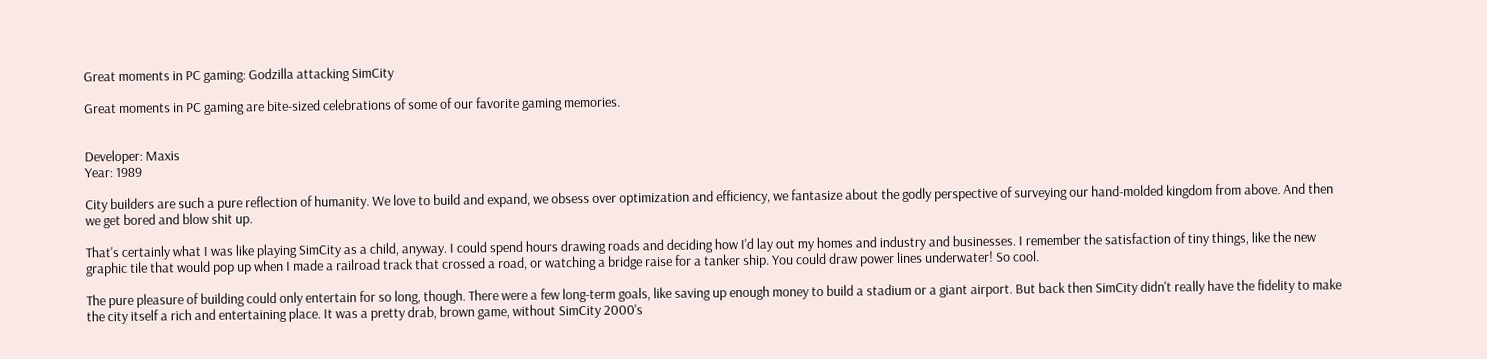Great moments in PC gaming: Godzilla attacking SimCity

Great moments in PC gaming are bite-sized celebrations of some of our favorite gaming memories.


Developer: Maxis
Year: 1989

City builders are such a pure reflection of humanity. We love to build and expand, we obsess over optimization and efficiency, we fantasize about the godly perspective of surveying our hand-molded kingdom from above. And then we get bored and blow shit up.

That's certainly what I was like playing SimCity as a child, anyway. I could spend hours drawing roads and deciding how I'd lay out my homes and industry and businesses. I remember the satisfaction of tiny things, like the new graphic tile that would pop up when I made a railroad track that crossed a road, or watching a bridge raise for a tanker ship. You could draw power lines underwater! So cool.

The pure pleasure of building could only entertain for so long, though. There were a few long-term goals, like saving up enough money to build a stadium or a giant airport. But back then SimCity didn't really have the fidelity to make the city itself a rich and entertaining place. It was a pretty drab, brown game, without SimCity 2000's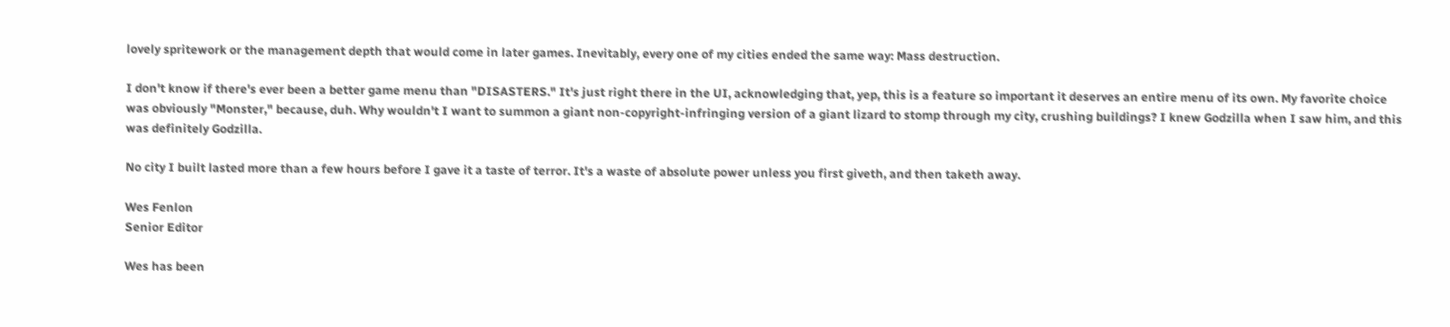lovely spritework or the management depth that would come in later games. Inevitably, every one of my cities ended the same way: Mass destruction.

I don't know if there's ever been a better game menu than "DISASTERS." It's just right there in the UI, acknowledging that, yep, this is a feature so important it deserves an entire menu of its own. My favorite choice was obviously "Monster," because, duh. Why wouldn't I want to summon a giant non-copyright-infringing version of a giant lizard to stomp through my city, crushing buildings? I knew Godzilla when I saw him, and this was definitely Godzilla.

No city I built lasted more than a few hours before I gave it a taste of terror. It's a waste of absolute power unless you first giveth, and then taketh away.

Wes Fenlon
Senior Editor

Wes has been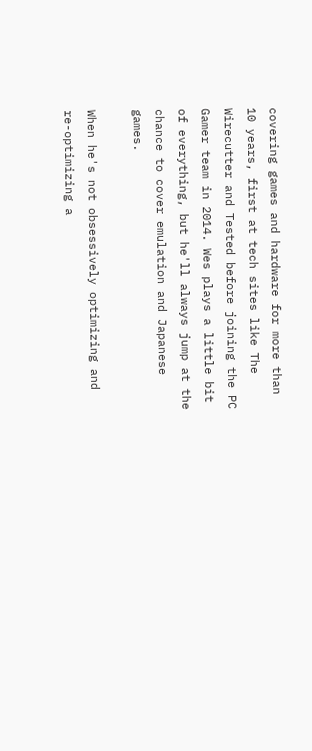covering games and hardware for more than 10 years, first at tech sites like The Wirecutter and Tested before joining the PC Gamer team in 2014. Wes plays a little bit of everything, but he'll always jump at the chance to cover emulation and Japanese games.

When he's not obsessively optimizing and re-optimizing a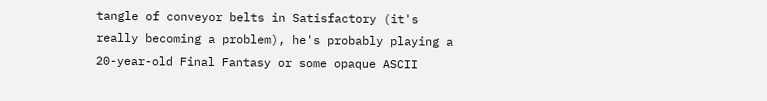tangle of conveyor belts in Satisfactory (it's really becoming a problem), he's probably playing a 20-year-old Final Fantasy or some opaque ASCII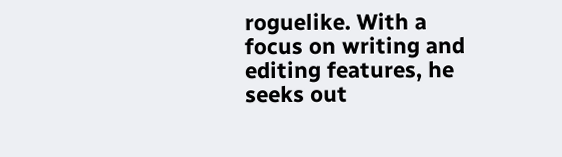roguelike. With a focus on writing and editing features, he seeks out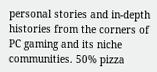personal stories and in-depth histories from the corners of PC gaming and its niche communities. 50% pizza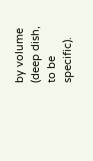by volume (deep dish, to be specific).